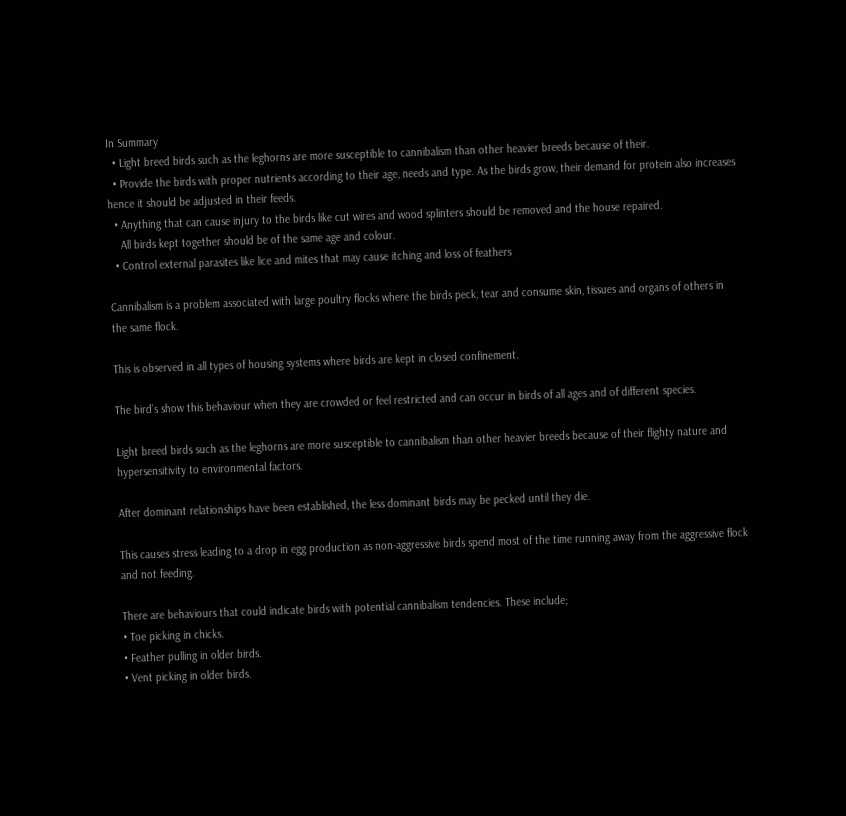In Summary
  • Light breed birds such as the leghorns are more susceptible to cannibalism than other heavier breeds because of their.
  • Provide the birds with proper nutrients according to their age, needs and type. As the birds grow, their demand for protein also increases hence it should be adjusted in their feeds.
  • Anything that can cause injury to the birds like cut wires and wood splinters should be removed and the house repaired.
    All birds kept together should be of the same age and colour.
  • Control external parasites like lice and mites that may cause itching and loss of feathers

Cannibalism is a problem associated with large poultry flocks where the birds peck, tear and consume skin, tissues and organs of others in the same flock.

This is observed in all types of housing systems where birds are kept in closed confinement.

The bird’s show this behaviour when they are crowded or feel restricted and can occur in birds of all ages and of different species.

Light breed birds such as the leghorns are more susceptible to cannibalism than other heavier breeds because of their flighty nature and hypersensitivity to environmental factors.

After dominant relationships have been established, the less dominant birds may be pecked until they die.

This causes stress leading to a drop in egg production as non-aggressive birds spend most of the time running away from the aggressive flock and not feeding.

There are behaviours that could indicate birds with potential cannibalism tendencies. These include;
• Toe picking in chicks.
• Feather pulling in older birds.
• Vent picking in older birds.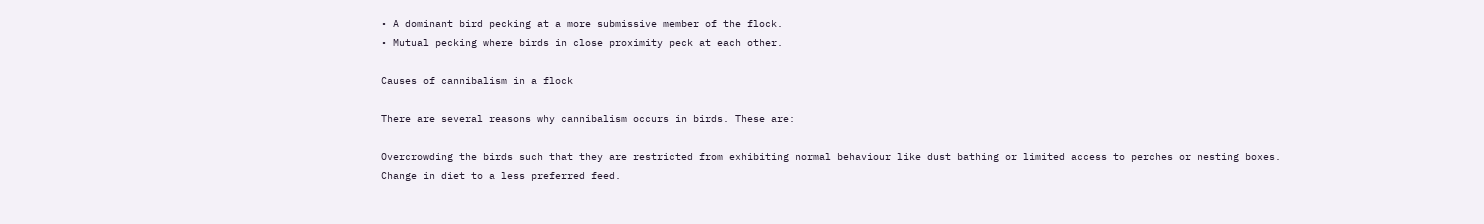• A dominant bird pecking at a more submissive member of the flock.
• Mutual pecking where birds in close proximity peck at each other.

Causes of cannibalism in a flock

There are several reasons why cannibalism occurs in birds. These are:

Overcrowding the birds such that they are restricted from exhibiting normal behaviour like dust bathing or limited access to perches or nesting boxes.
Change in diet to a less preferred feed.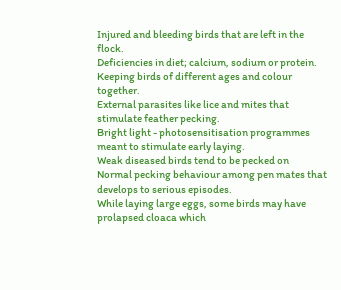Injured and bleeding birds that are left in the flock.
Deficiencies in diet; calcium, sodium or protein.
Keeping birds of different ages and colour together.
External parasites like lice and mites that stimulate feather pecking.
Bright light - photosensitisation programmes meant to stimulate early laying.
Weak diseased birds tend to be pecked on
Normal pecking behaviour among pen mates that develops to serious episodes.
While laying large eggs, some birds may have prolapsed cloaca which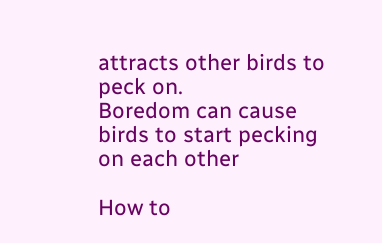attracts other birds to peck on.
Boredom can cause birds to start pecking on each other

How to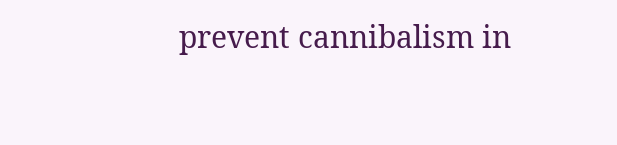prevent cannibalism in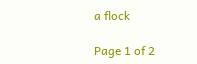a flock

Page 1 of 2